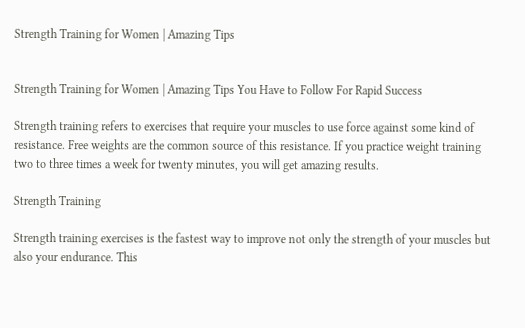Strength Training for Women | Amazing Tips


Strength Training for Women | Amazing Tips You Have to Follow For Rapid Success

Strength training refers to exercises that require your muscles to use force against some kind of resistance. Free weights are the common source of this resistance. If you practice weight training two to three times a week for twenty minutes, you will get amazing results.

Strength Training

Strength training exercises is the fastest way to improve not only the strength of your muscles but also your endurance. This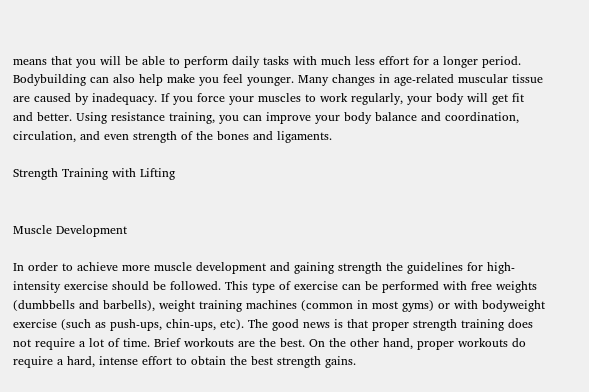means that you will be able to perform daily tasks with much less effort for a longer period. Bodybuilding can also help make you feel younger. Many changes in age-related muscular tissue are caused by inadequacy. If you force your muscles to work regularly, your body will get fit and better. Using resistance training, you can improve your body balance and coordination, circulation, and even strength of the bones and ligaments.

Strength Training with Lifting


Muscle Development

In order to achieve more muscle development and gaining strength the guidelines for high-intensity exercise should be followed. This type of exercise can be performed with free weights (dumbbells and barbells), weight training machines (common in most gyms) or with bodyweight exercise (such as push-ups, chin-ups, etc). The good news is that proper strength training does not require a lot of time. Brief workouts are the best. On the other hand, proper workouts do require a hard, intense effort to obtain the best strength gains.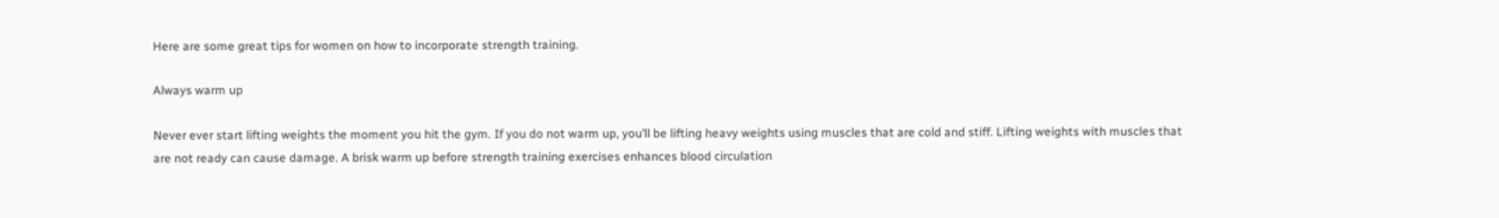Here are some great tips for women on how to incorporate strength training.

Always warm up

Never ever start lifting weights the moment you hit the gym. If you do not warm up, you’ll be lifting heavy weights using muscles that are cold and stiff. Lifting weights with muscles that are not ready can cause damage. A brisk warm up before strength training exercises enhances blood circulation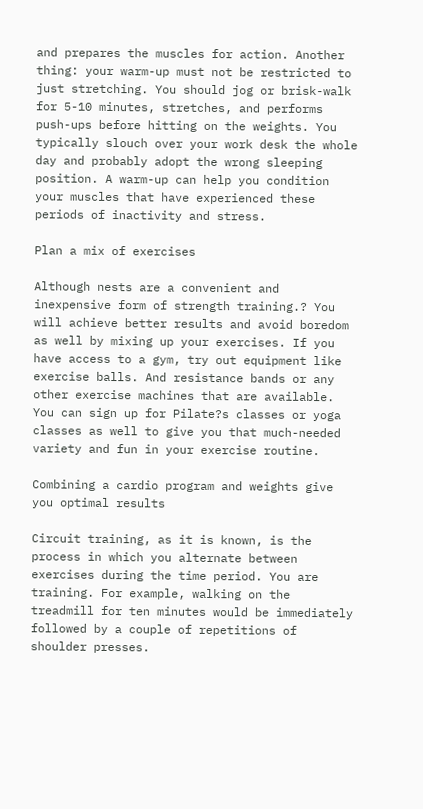and prepares the muscles for action. Another thing: your warm-up must not be restricted to just stretching. You should jog or brisk-walk for 5-10 minutes, stretches, and performs push-ups before hitting on the weights. You typically slouch over your work desk the whole day and probably adopt the wrong sleeping position. A warm-up can help you condition your muscles that have experienced these periods of inactivity and stress.

Plan a mix of exercises

Although nests are a convenient and inexpensive form of strength training.? You will achieve better results and avoid boredom as well by mixing up your exercises. If you have access to a gym, try out equipment like exercise balls. And resistance bands or any other exercise machines that are available. You can sign up for Pilate?s classes or yoga classes as well to give you that much-needed variety and fun in your exercise routine.

Combining a cardio program and weights give you optimal results

Circuit training, as it is known, is the process in which you alternate between exercises during the time period. You are training. For example, walking on the treadmill for ten minutes would be immediately followed by a couple of repetitions of shoulder presses.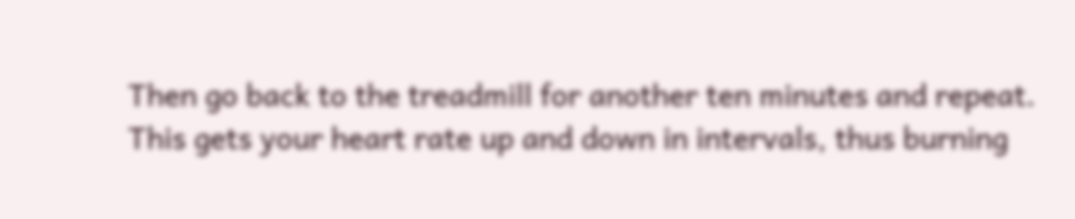Then go back to the treadmill for another ten minutes and repeat. This gets your heart rate up and down in intervals, thus burning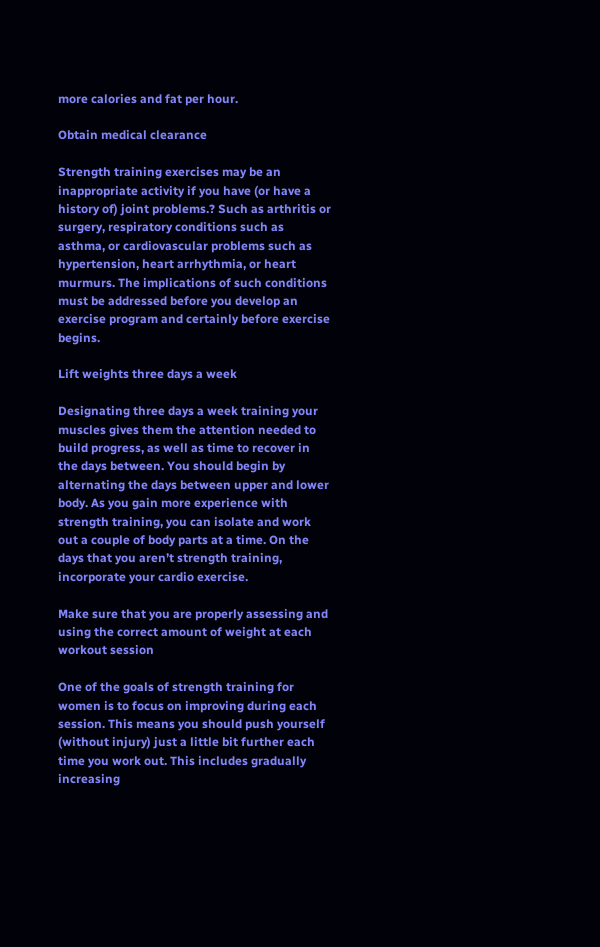more calories and fat per hour.

Obtain medical clearance

Strength training exercises may be an inappropriate activity if you have (or have a history of) joint problems.? Such as arthritis or surgery, respiratory conditions such as asthma, or cardiovascular problems such as hypertension, heart arrhythmia, or heart murmurs. The implications of such conditions must be addressed before you develop an exercise program and certainly before exercise begins.

Lift weights three days a week

Designating three days a week training your muscles gives them the attention needed to build progress, as well as time to recover in the days between. You should begin by alternating the days between upper and lower body. As you gain more experience with strength training, you can isolate and work out a couple of body parts at a time. On the days that you aren’t strength training, incorporate your cardio exercise.

Make sure that you are properly assessing and using the correct amount of weight at each workout session

One of the goals of strength training for women is to focus on improving during each session. This means you should push yourself (without injury) just a little bit further each time you work out. This includes gradually increasing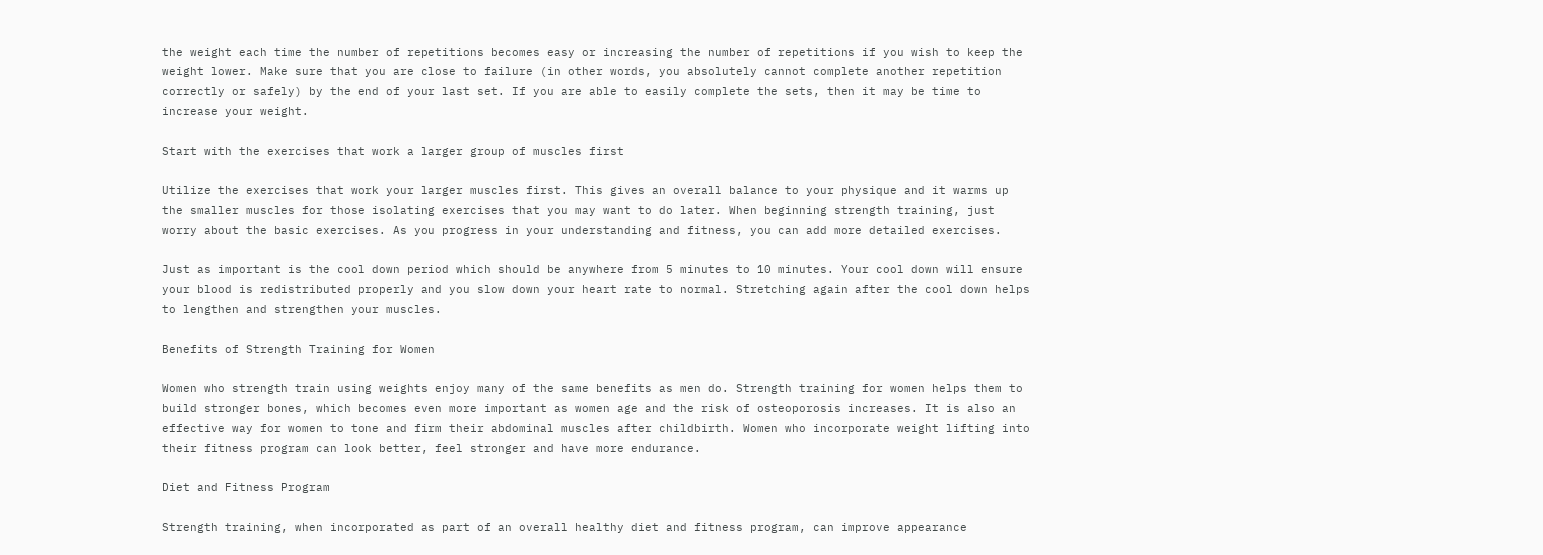the weight each time the number of repetitions becomes easy or increasing the number of repetitions if you wish to keep the weight lower. Make sure that you are close to failure (in other words, you absolutely cannot complete another repetition correctly or safely) by the end of your last set. If you are able to easily complete the sets, then it may be time to increase your weight.

Start with the exercises that work a larger group of muscles first

Utilize the exercises that work your larger muscles first. This gives an overall balance to your physique and it warms up the smaller muscles for those isolating exercises that you may want to do later. When beginning strength training, just worry about the basic exercises. As you progress in your understanding and fitness, you can add more detailed exercises.

Just as important is the cool down period which should be anywhere from 5 minutes to 10 minutes. Your cool down will ensure your blood is redistributed properly and you slow down your heart rate to normal. Stretching again after the cool down helps to lengthen and strengthen your muscles.

Benefits of Strength Training for Women

Women who strength train using weights enjoy many of the same benefits as men do. Strength training for women helps them to build stronger bones, which becomes even more important as women age and the risk of osteoporosis increases. It is also an effective way for women to tone and firm their abdominal muscles after childbirth. Women who incorporate weight lifting into their fitness program can look better, feel stronger and have more endurance.

Diet and Fitness Program

Strength training, when incorporated as part of an overall healthy diet and fitness program, can improve appearance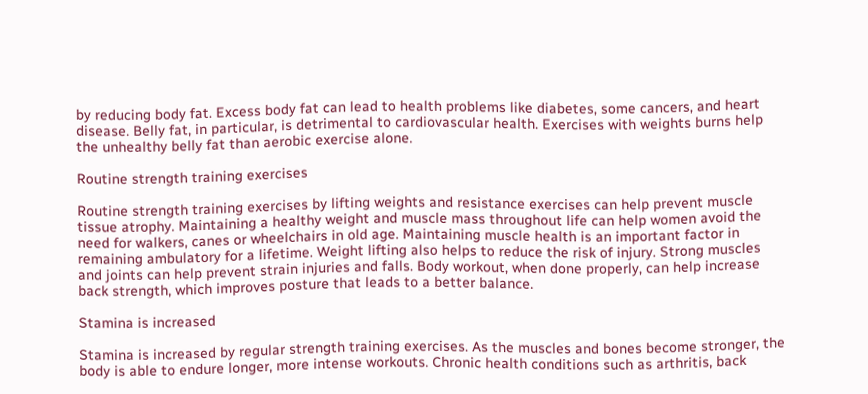by reducing body fat. Excess body fat can lead to health problems like diabetes, some cancers, and heart disease. Belly fat, in particular, is detrimental to cardiovascular health. Exercises with weights burns help the unhealthy belly fat than aerobic exercise alone.

Routine strength training exercises

Routine strength training exercises by lifting weights and resistance exercises can help prevent muscle tissue atrophy. Maintaining a healthy weight and muscle mass throughout life can help women avoid the need for walkers, canes or wheelchairs in old age. Maintaining muscle health is an important factor in remaining ambulatory for a lifetime. Weight lifting also helps to reduce the risk of injury. Strong muscles and joints can help prevent strain injuries and falls. Body workout, when done properly, can help increase back strength, which improves posture that leads to a better balance.

Stamina is increased

Stamina is increased by regular strength training exercises. As the muscles and bones become stronger, the body is able to endure longer, more intense workouts. Chronic health conditions such as arthritis, back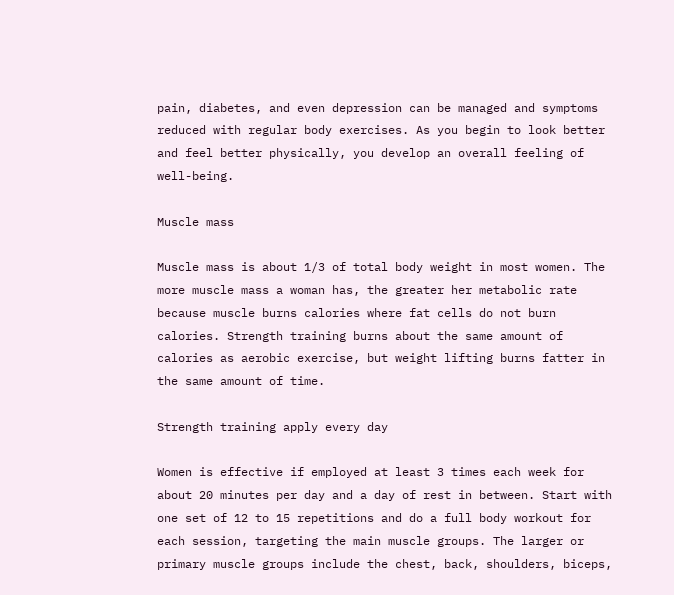pain, diabetes, and even depression can be managed and symptoms reduced with regular body exercises. As you begin to look better and feel better physically, you develop an overall feeling of well-being.

Muscle mass

Muscle mass is about 1/3 of total body weight in most women. The more muscle mass a woman has, the greater her metabolic rate because muscle burns calories where fat cells do not burn calories. Strength training burns about the same amount of calories as aerobic exercise, but weight lifting burns fatter in the same amount of time.

Strength training apply every day

Women is effective if employed at least 3 times each week for about 20 minutes per day and a day of rest in between. Start with one set of 12 to 15 repetitions and do a full body workout for each session, targeting the main muscle groups. The larger or primary muscle groups include the chest, back, shoulders, biceps,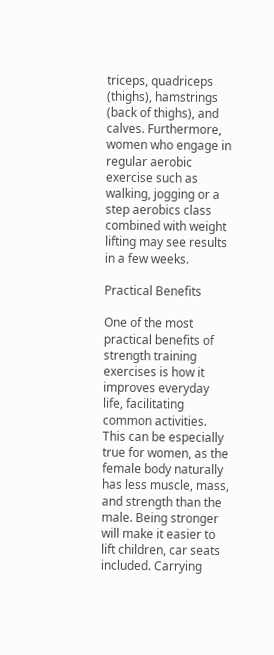triceps, quadriceps (thighs), hamstrings (back of thighs), and calves. Furthermore, women who engage in regular aerobic exercise such as walking, jogging or a step aerobics class combined with weight lifting may see results in a few weeks.

Practical Benefits

One of the most practical benefits of strength training exercises is how it improves everyday life, facilitating common activities. This can be especially true for women, as the female body naturally has less muscle, mass, and strength than the male. Being stronger will make it easier to lift children, car seats included. Carrying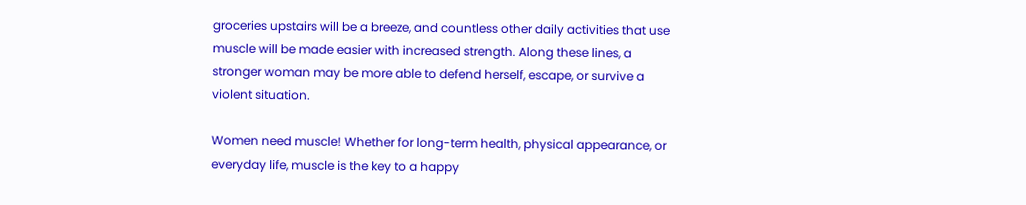groceries upstairs will be a breeze, and countless other daily activities that use muscle will be made easier with increased strength. Along these lines, a stronger woman may be more able to defend herself, escape, or survive a violent situation.

Women need muscle! Whether for long-term health, physical appearance, or everyday life, muscle is the key to a happy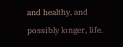and healthy, and possibly longer, life.